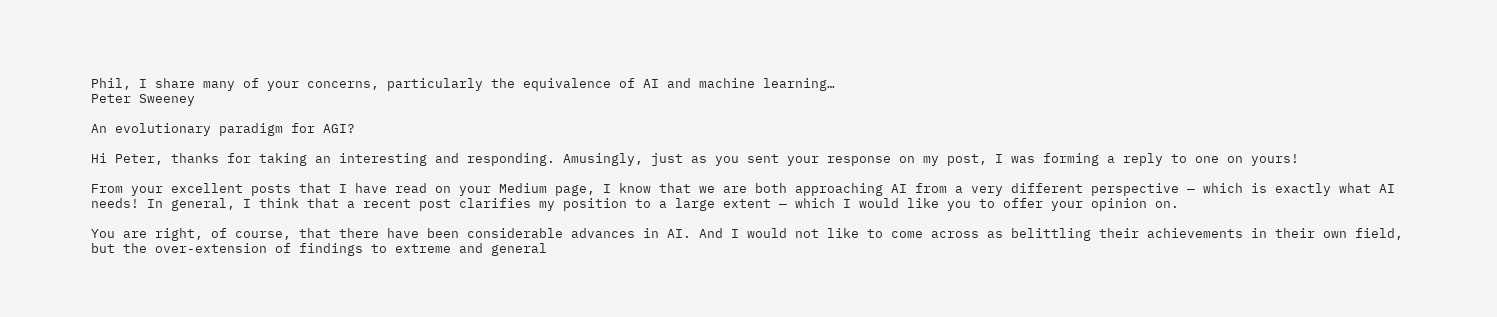Phil, I share many of your concerns, particularly the equivalence of AI and machine learning…
Peter Sweeney

An evolutionary paradigm for AGI?

Hi Peter, thanks for taking an interesting and responding. Amusingly, just as you sent your response on my post, I was forming a reply to one on yours!

From your excellent posts that I have read on your Medium page, I know that we are both approaching AI from a very different perspective — which is exactly what AI needs! In general, I think that a recent post clarifies my position to a large extent — which I would like you to offer your opinion on.

You are right, of course, that there have been considerable advances in AI. And I would not like to come across as belittling their achievements in their own field, but the over-extension of findings to extreme and general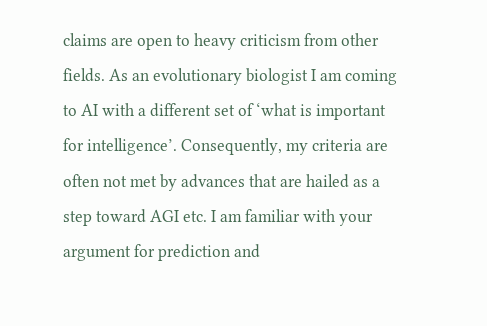claims are open to heavy criticism from other fields. As an evolutionary biologist I am coming to AI with a different set of ‘what is important for intelligence’. Consequently, my criteria are often not met by advances that are hailed as a step toward AGI etc. I am familiar with your argument for prediction and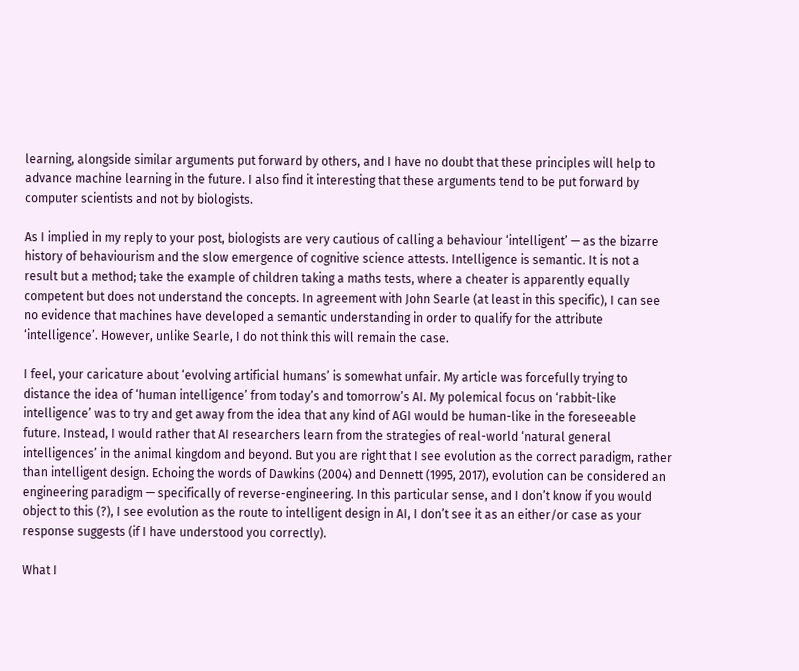learning, alongside similar arguments put forward by others, and I have no doubt that these principles will help to advance machine learning in the future. I also find it interesting that these arguments tend to be put forward by computer scientists and not by biologists.

As I implied in my reply to your post, biologists are very cautious of calling a behaviour ‘intelligent’ — as the bizarre history of behaviourism and the slow emergence of cognitive science attests. Intelligence is semantic. It is not a result but a method; take the example of children taking a maths tests, where a cheater is apparently equally competent but does not understand the concepts. In agreement with John Searle (at least in this specific), I can see no evidence that machines have developed a semantic understanding in order to qualify for the attribute ‘intelligence’. However, unlike Searle, I do not think this will remain the case.

I feel, your caricature about ‘evolving artificial humans’ is somewhat unfair. My article was forcefully trying to distance the idea of ‘human intelligence’ from today’s and tomorrow’s AI. My polemical focus on ‘rabbit-like intelligence’ was to try and get away from the idea that any kind of AGI would be human-like in the foreseeable future. Instead, I would rather that AI researchers learn from the strategies of real-world ‘natural general intelligences’ in the animal kingdom and beyond. But you are right that I see evolution as the correct paradigm, rather than intelligent design. Echoing the words of Dawkins (2004) and Dennett (1995, 2017), evolution can be considered an engineering paradigm — specifically of reverse-engineering. In this particular sense, and I don’t know if you would object to this (?), I see evolution as the route to intelligent design in AI, I don’t see it as an either/or case as your response suggests (if I have understood you correctly).

What I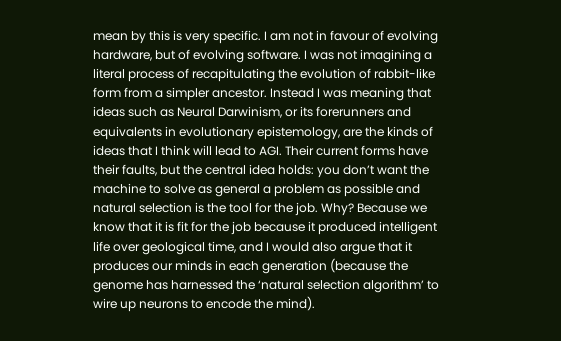mean by this is very specific. I am not in favour of evolving hardware, but of evolving software. I was not imagining a literal process of recapitulating the evolution of rabbit-like form from a simpler ancestor. Instead I was meaning that ideas such as Neural Darwinism, or its forerunners and equivalents in evolutionary epistemology, are the kinds of ideas that I think will lead to AGI. Their current forms have their faults, but the central idea holds: you don’t want the machine to solve as general a problem as possible and natural selection is the tool for the job. Why? Because we know that it is fit for the job because it produced intelligent life over geological time, and I would also argue that it produces our minds in each generation (because the genome has harnessed the ‘natural selection algorithm’ to wire up neurons to encode the mind).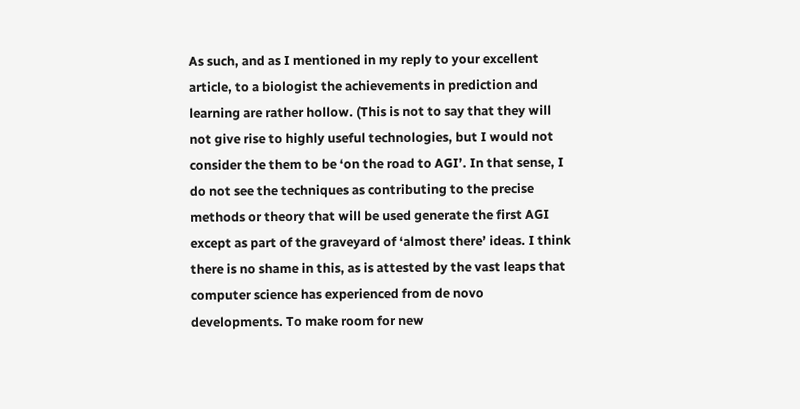As such, and as I mentioned in my reply to your excellent article, to a biologist the achievements in prediction and learning are rather hollow. (This is not to say that they will not give rise to highly useful technologies, but I would not consider the them to be ‘on the road to AGI’. In that sense, I do not see the techniques as contributing to the precise methods or theory that will be used generate the first AGI except as part of the graveyard of ‘almost there’ ideas. I think there is no shame in this, as is attested by the vast leaps that computer science has experienced from de novo developments. To make room for new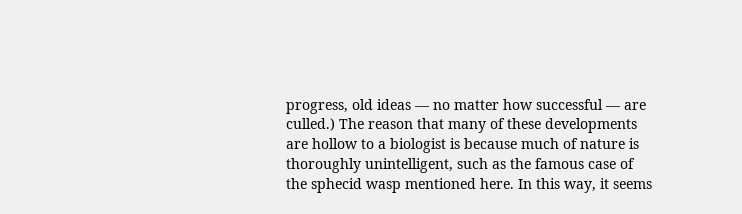progress, old ideas — no matter how successful — are culled.) The reason that many of these developments are hollow to a biologist is because much of nature is thoroughly unintelligent, such as the famous case of the sphecid wasp mentioned here. In this way, it seems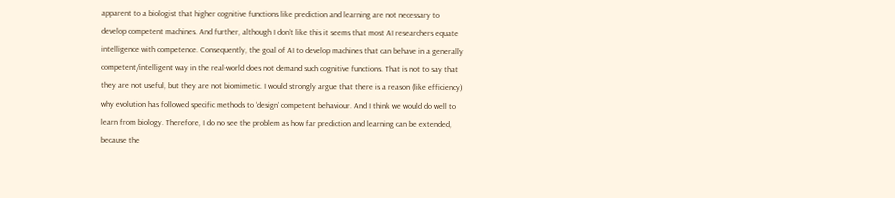apparent to a biologist that higher cognitive functions like prediction and learning are not necessary to develop competent machines. And further, although I don’t like this it seems that most AI researchers equate intelligence with competence. Consequently, the goal of AI to develop machines that can behave in a generally competent/intelligent way in the real-world does not demand such cognitive functions. That is not to say that they are not useful, but they are not biomimetic. I would strongly argue that there is a reason (like efficiency) why evolution has followed specific methods to ‘design’ competent behaviour. And I think we would do well to learn from biology. Therefore, I do no see the problem as how far prediction and learning can be extended, because the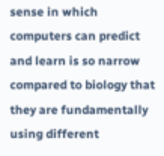sense in which computers can predict and learn is so narrow compared to biology that they are fundamentally using different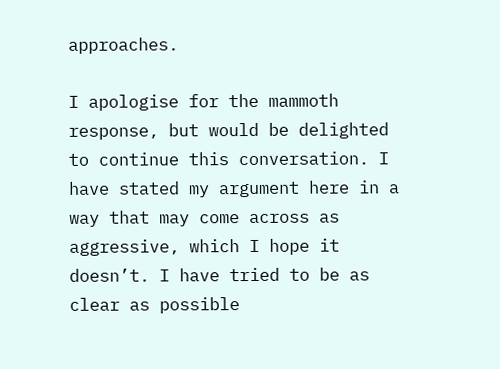approaches.

I apologise for the mammoth response, but would be delighted to continue this conversation. I have stated my argument here in a way that may come across as aggressive, which I hope it doesn’t. I have tried to be as clear as possible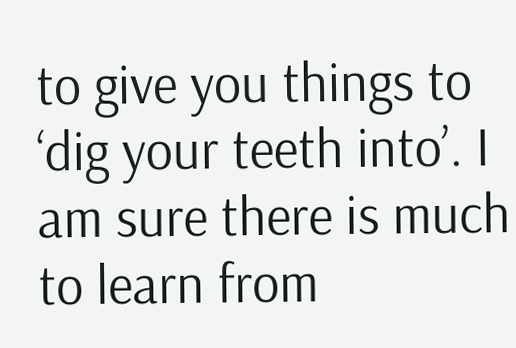to give you things to ‘dig your teeth into’. I am sure there is much to learn from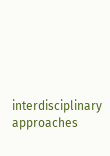interdisciplinary approaches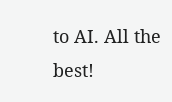to AI. All the best!